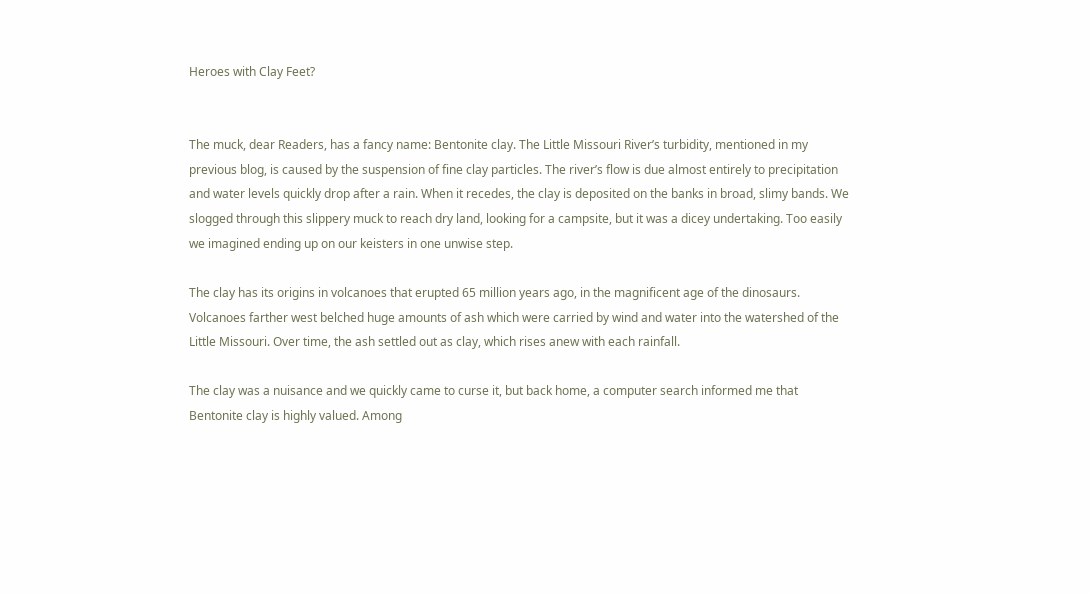Heroes with Clay Feet?


The muck, dear Readers, has a fancy name: Bentonite clay. The Little Missouri River’s turbidity, mentioned in my previous blog, is caused by the suspension of fine clay particles. The river’s flow is due almost entirely to precipitation and water levels quickly drop after a rain. When it recedes, the clay is deposited on the banks in broad, slimy bands. We slogged through this slippery muck to reach dry land, looking for a campsite, but it was a dicey undertaking. Too easily we imagined ending up on our keisters in one unwise step.

The clay has its origins in volcanoes that erupted 65 million years ago, in the magnificent age of the dinosaurs. Volcanoes farther west belched huge amounts of ash which were carried by wind and water into the watershed of the Little Missouri. Over time, the ash settled out as clay, which rises anew with each rainfall.

The clay was a nuisance and we quickly came to curse it, but back home, a computer search informed me that Bentonite clay is highly valued. Among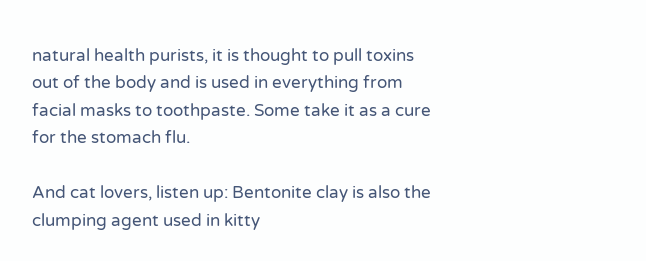natural health purists, it is thought to pull toxins out of the body and is used in everything from facial masks to toothpaste. Some take it as a cure for the stomach flu.

And cat lovers, listen up: Bentonite clay is also the clumping agent used in kitty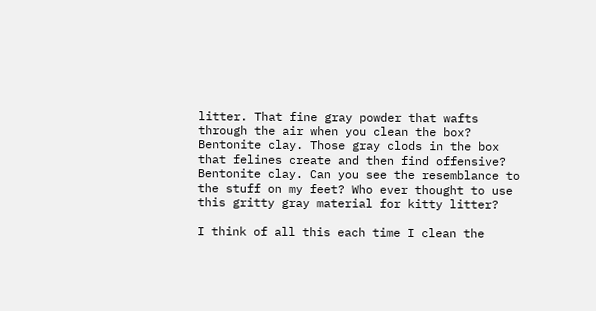litter. That fine gray powder that wafts through the air when you clean the box? Bentonite clay. Those gray clods in the box that felines create and then find offensive? Bentonite clay. Can you see the resemblance to the stuff on my feet? Who ever thought to use this gritty gray material for kitty litter?

I think of all this each time I clean the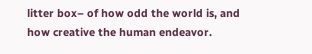litter box– of how odd the world is, and how creative the human endeavor.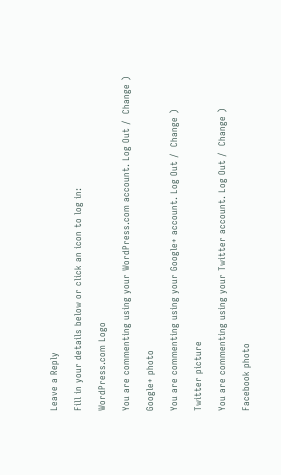Leave a Reply

Fill in your details below or click an icon to log in:

WordPress.com Logo

You are commenting using your WordPress.com account. Log Out /  Change )

Google+ photo

You are commenting using your Google+ account. Log Out /  Change )

Twitter picture

You are commenting using your Twitter account. Log Out /  Change )

Facebook photo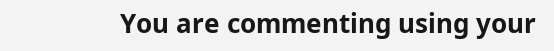You are commenting using your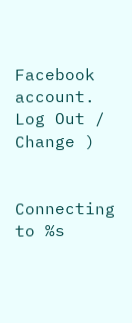Facebook account. Log Out /  Change )


Connecting to %s